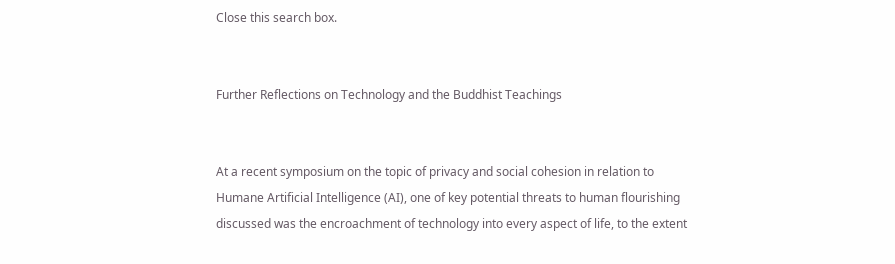Close this search box.


Further Reflections on Technology and the Buddhist Teachings


At a recent symposium on the topic of privacy and social cohesion in relation to Humane Artificial Intelligence (AI), one of key potential threats to human flourishing discussed was the encroachment of technology into every aspect of life, to the extent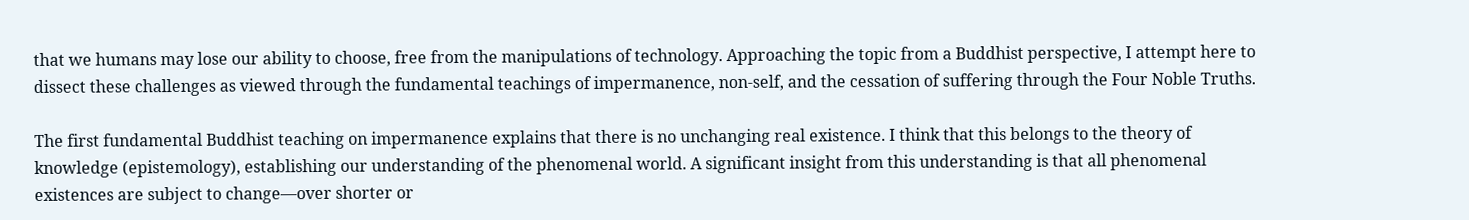that we humans may lose our ability to choose, free from the manipulations of technology. Approaching the topic from a Buddhist perspective, I attempt here to dissect these challenges as viewed through the fundamental teachings of impermanence, non-self, and the cessation of suffering through the Four Noble Truths.

The first fundamental Buddhist teaching on impermanence explains that there is no unchanging real existence. I think that this belongs to the theory of knowledge (epistemology), establishing our understanding of the phenomenal world. A significant insight from this understanding is that all phenomenal existences are subject to change—over shorter or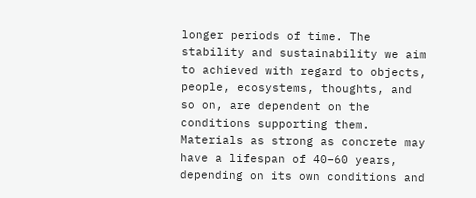longer periods of time. The stability and sustainability we aim to achieved with regard to objects, people, ecosystems, thoughts, and so on, are dependent on the conditions supporting them. Materials as strong as concrete may have a lifespan of 40–60 years, depending on its own conditions and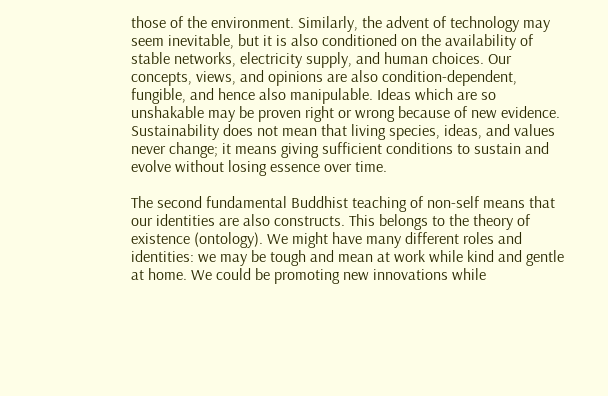those of the environment. Similarly, the advent of technology may seem inevitable, but it is also conditioned on the availability of stable networks, electricity supply, and human choices. Our concepts, views, and opinions are also condition-dependent, fungible, and hence also manipulable. Ideas which are so unshakable may be proven right or wrong because of new evidence. Sustainability does not mean that living species, ideas, and values never change; it means giving sufficient conditions to sustain and evolve without losing essence over time.

The second fundamental Buddhist teaching of non-self means that our identities are also constructs. This belongs to the theory of existence (ontology). We might have many different roles and identities: we may be tough and mean at work while kind and gentle at home. We could be promoting new innovations while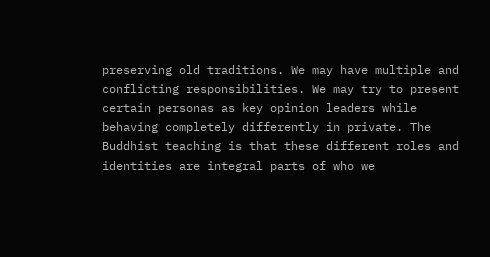preserving old traditions. We may have multiple and conflicting responsibilities. We may try to present certain personas as key opinion leaders while behaving completely differently in private. The Buddhist teaching is that these different roles and identities are integral parts of who we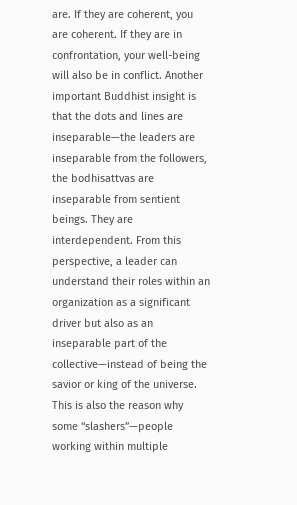are. If they are coherent, you are coherent. If they are in confrontation, your well-being will also be in conflict. Another important Buddhist insight is that the dots and lines are inseparable—the leaders are inseparable from the followers, the bodhisattvas are inseparable from sentient beings. They are interdependent. From this perspective, a leader can understand their roles within an organization as a significant driver but also as an inseparable part of the collective—instead of being the savior or king of the universe. This is also the reason why some “slashers”—people working within multiple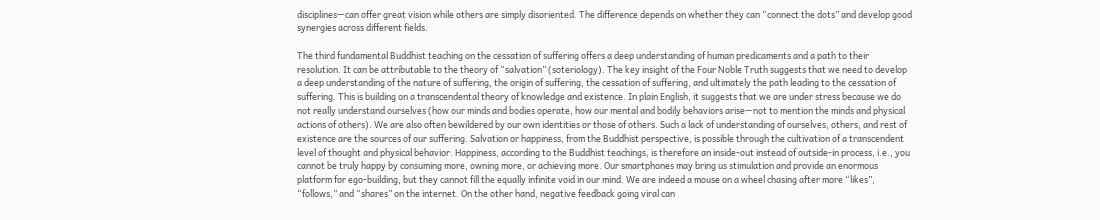disciplines—can offer great vision while others are simply disoriented. The difference depends on whether they can “connect the dots” and develop good synergies across different fields.

The third fundamental Buddhist teaching on the cessation of suffering offers a deep understanding of human predicaments and a path to their resolution. It can be attributable to the theory of “salvation” (soteriology). The key insight of the Four Noble Truth suggests that we need to develop a deep understanding of the nature of suffering, the origin of suffering, the cessation of suffering, and ultimately the path leading to the cessation of suffering. This is building on a transcendental theory of knowledge and existence. In plain English, it suggests that we are under stress because we do not really understand ourselves (how our minds and bodies operate, how our mental and bodily behaviors arise—not to mention the minds and physical actions of others). We are also often bewildered by our own identities or those of others. Such a lack of understanding of ourselves, others, and rest of existence are the sources of our suffering. Salvation or happiness, from the Buddhist perspective, is possible through the cultivation of a transcendent level of thought and physical behavior. Happiness, according to the Buddhist teachings, is therefore an inside-out instead of outside-in process, i.e., you cannot be truly happy by consuming more, owning more, or achieving more. Our smartphones may bring us stimulation and provide an enormous platform for ego-building, but they cannot fill the equally infinite void in our mind. We are indeed a mouse on a wheel chasing after more “likes”, “follows,” and “shares” on the internet. On the other hand, negative feedback going viral can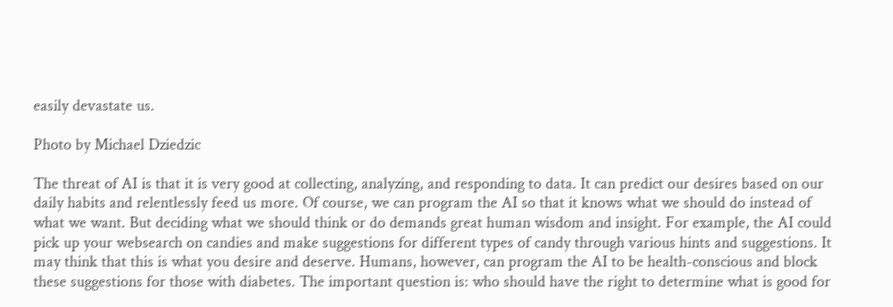easily devastate us.

Photo by Michael Dziedzic

The threat of AI is that it is very good at collecting, analyzing, and responding to data. It can predict our desires based on our daily habits and relentlessly feed us more. Of course, we can program the AI so that it knows what we should do instead of what we want. But deciding what we should think or do demands great human wisdom and insight. For example, the AI could pick up your websearch on candies and make suggestions for different types of candy through various hints and suggestions. It may think that this is what you desire and deserve. Humans, however, can program the AI to be health-conscious and block these suggestions for those with diabetes. The important question is: who should have the right to determine what is good for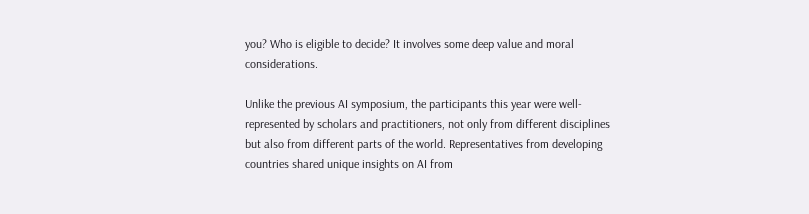you? Who is eligible to decide? It involves some deep value and moral considerations.

Unlike the previous AI symposium, the participants this year were well-represented by scholars and practitioners, not only from different disciplines but also from different parts of the world. Representatives from developing countries shared unique insights on AI from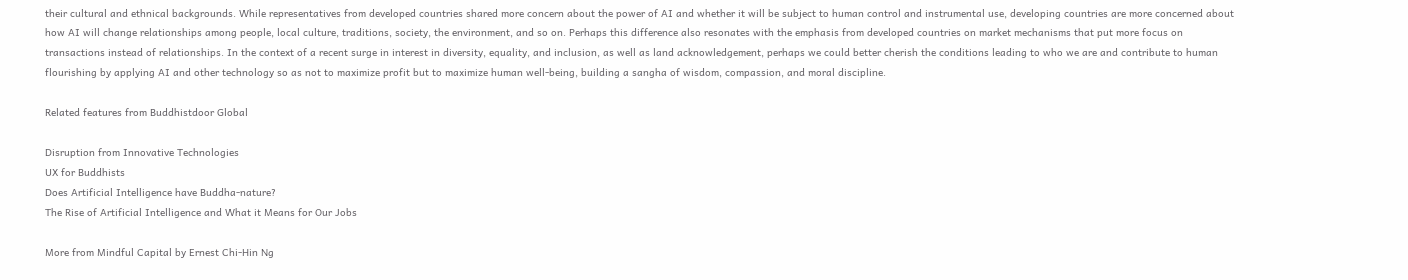their cultural and ethnical backgrounds. While representatives from developed countries shared more concern about the power of AI and whether it will be subject to human control and instrumental use, developing countries are more concerned about how AI will change relationships among people, local culture, traditions, society, the environment, and so on. Perhaps this difference also resonates with the emphasis from developed countries on market mechanisms that put more focus on transactions instead of relationships. In the context of a recent surge in interest in diversity, equality, and inclusion, as well as land acknowledgement, perhaps we could better cherish the conditions leading to who we are and contribute to human flourishing by applying AI and other technology so as not to maximize profit but to maximize human well-being, building a sangha of wisdom, compassion, and moral discipline.

Related features from Buddhistdoor Global

Disruption from Innovative Technologies
UX for Buddhists
Does Artificial Intelligence have Buddha-nature?
The Rise of Artificial Intelligence and What it Means for Our Jobs

More from Mindful Capital by Ernest Chi-Hin Ng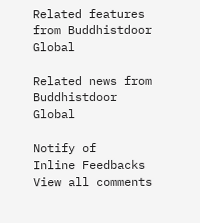Related features from Buddhistdoor Global

Related news from Buddhistdoor Global

Notify of
Inline Feedbacks
View all comments